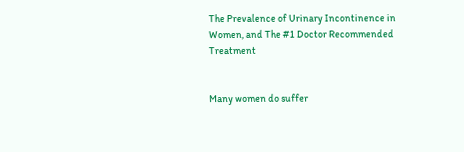The Prevalence of Urinary Incontinence in Women, and The #1 Doctor Recommended Treatment


Many women do suffer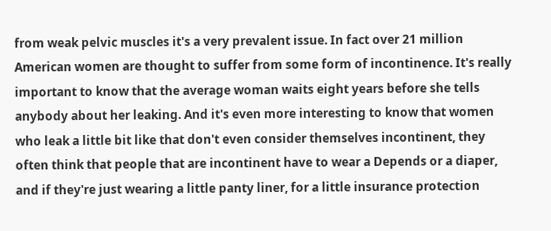from weak pelvic muscles it's a very prevalent issue. In fact over 21 million American women are thought to suffer from some form of incontinence. It's really important to know that the average woman waits eight years before she tells anybody about her leaking. And it's even more interesting to know that women who leak a little bit like that don't even consider themselves incontinent, they often think that people that are incontinent have to wear a Depends or a diaper, and if they're just wearing a little panty liner, for a little insurance protection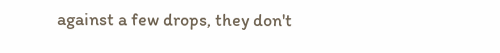against a few drops, they don't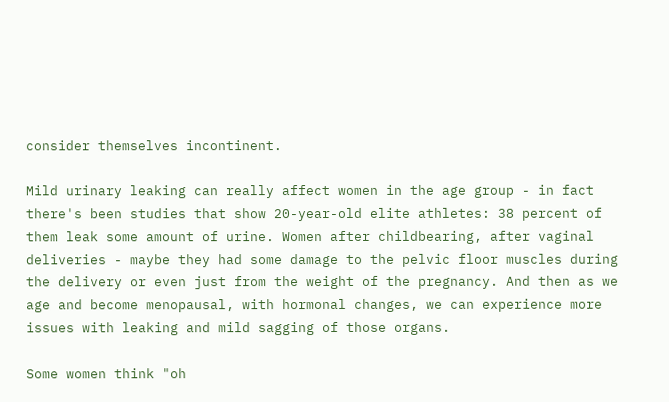consider themselves incontinent.

Mild urinary leaking can really affect women in the age group - in fact there's been studies that show 20-year-old elite athletes: 38 percent of them leak some amount of urine. Women after childbearing, after vaginal deliveries - maybe they had some damage to the pelvic floor muscles during the delivery or even just from the weight of the pregnancy. And then as we age and become menopausal, with hormonal changes, we can experience more issues with leaking and mild sagging of those organs.

Some women think "oh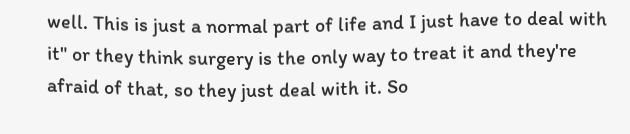well. This is just a normal part of life and I just have to deal with it" or they think surgery is the only way to treat it and they're afraid of that, so they just deal with it. So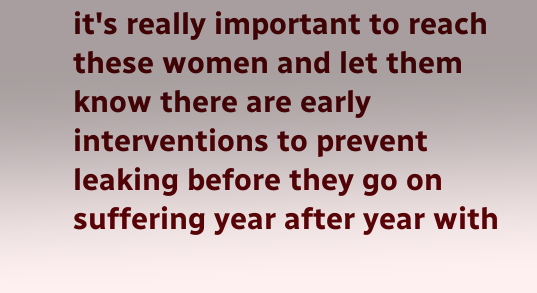it's really important to reach these women and let them know there are early interventions to prevent leaking before they go on suffering year after year with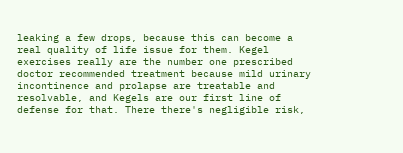leaking a few drops, because this can become a real quality of life issue for them. Kegel exercises really are the number one prescribed doctor recommended treatment because mild urinary incontinence and prolapse are treatable and resolvable, and Kegels are our first line of defense for that. There there's negligible risk,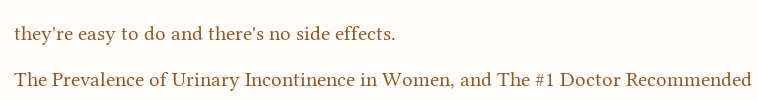they're easy to do and there's no side effects.

The Prevalence of Urinary Incontinence in Women, and The #1 Doctor Recommended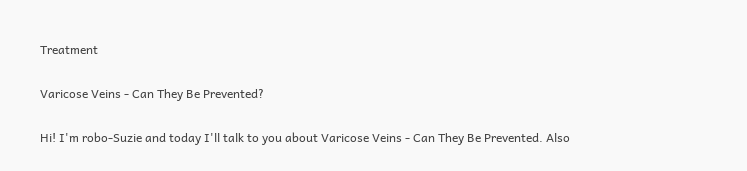Treatment

Varicose Veins - Can They Be Prevented?

Hi! I'm robo-Suzie and today I'll talk to you about Varicose Veins - Can They Be Prevented. Also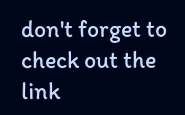don't forget to check out the link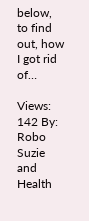below, to find out, how I got rid of…

Views: 142 By: Robo Suzie and Health